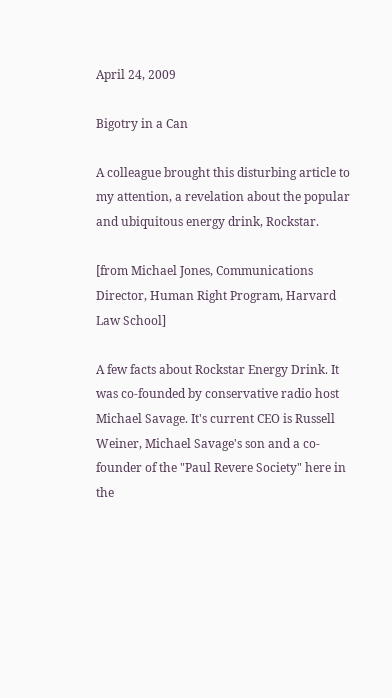April 24, 2009

Bigotry in a Can

A colleague brought this disturbing article to my attention, a revelation about the popular and ubiquitous energy drink, Rockstar.

[from Michael Jones, Communications Director, Human Right Program, Harvard Law School]

A few facts about Rockstar Energy Drink. It was co-founded by conservative radio host Michael Savage. It's current CEO is Russell Weiner, Michael Savage's son and a co-founder of the "Paul Revere Society" here in the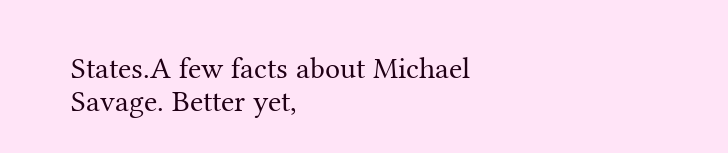States.A few facts about Michael Savage. Better yet,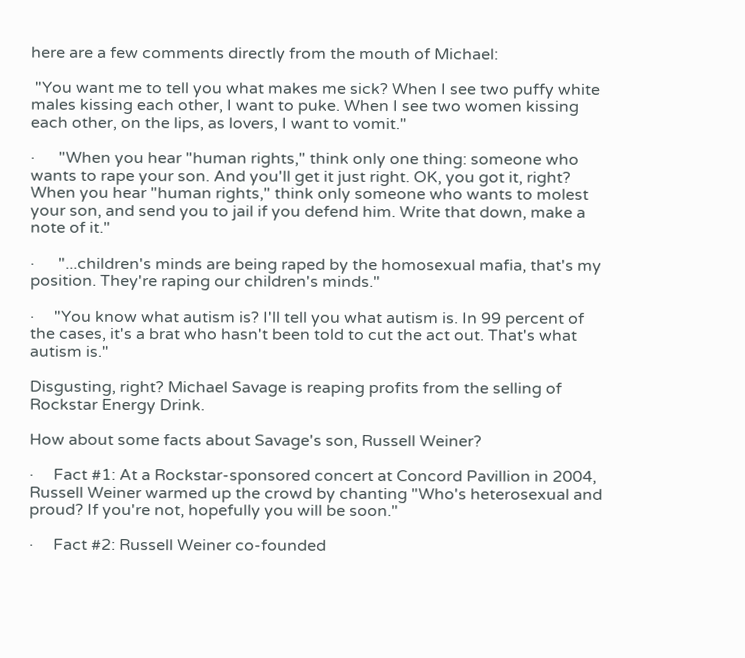here are a few comments directly from the mouth of Michael:

 "You want me to tell you what makes me sick? When I see two puffy white males kissing each other, I want to puke. When I see two women kissing each other, on the lips, as lovers, I want to vomit."

·      "When you hear "human rights," think only one thing: someone who wants to rape your son. And you'll get it just right. OK, you got it, right? When you hear "human rights," think only someone who wants to molest your son, and send you to jail if you defend him. Write that down, make a note of it."

·      "...children's minds are being raped by the homosexual mafia, that's my position. They're raping our children's minds."

·     "You know what autism is? I'll tell you what autism is. In 99 percent of the cases, it's a brat who hasn't been told to cut the act out. That's what autism is."

Disgusting, right? Michael Savage is reaping profits from the selling of Rockstar Energy Drink.

How about some facts about Savage's son, Russell Weiner?

·     Fact #1: At a Rockstar-sponsored concert at Concord Pavillion in 2004, Russell Weiner warmed up the crowd by chanting "Who's heterosexual and proud? If you're not, hopefully you will be soon."

·     Fact #2: Russell Weiner co-founded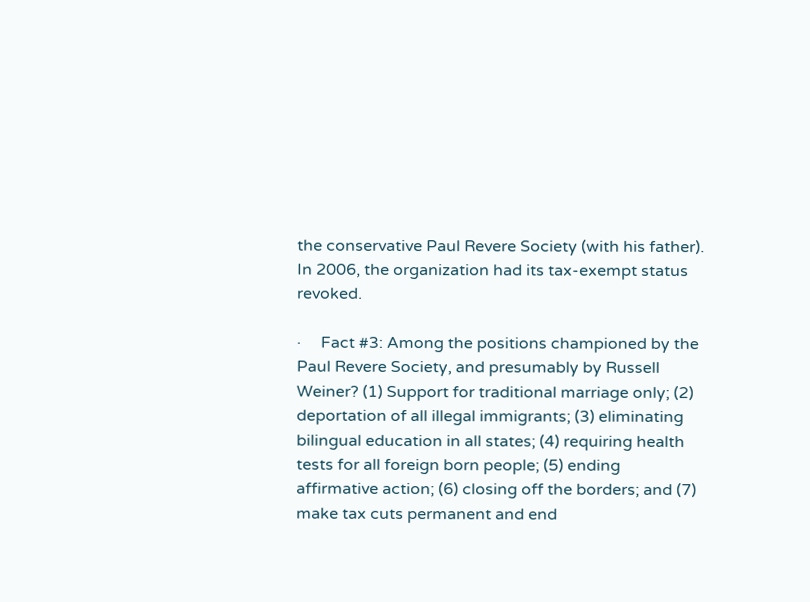the conservative Paul Revere Society (with his father). In 2006, the organization had its tax-exempt status revoked.

·     Fact #3: Among the positions championed by the Paul Revere Society, and presumably by Russell Weiner? (1) Support for traditional marriage only; (2) deportation of all illegal immigrants; (3) eliminating bilingual education in all states; (4) requiring health tests for all foreign born people; (5) ending affirmative action; (6) closing off the borders; and (7) make tax cuts permanent and end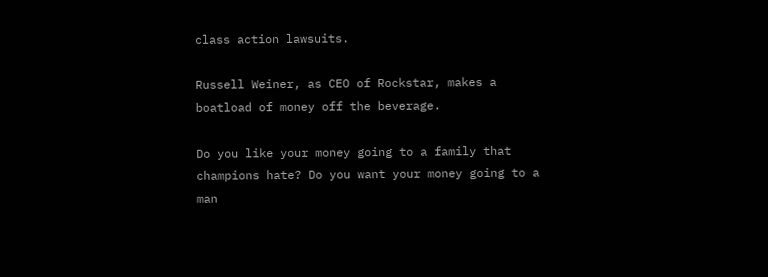class action lawsuits.

Russell Weiner, as CEO of Rockstar, makes a boatload of money off the beverage.

Do you like your money going to a family that champions hate? Do you want your money going to a man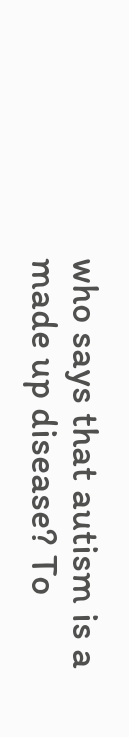who says that autism is a made up disease? To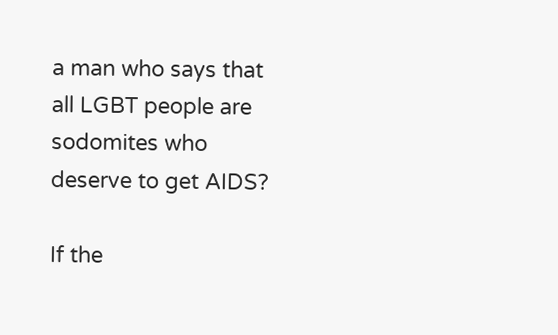a man who says that all LGBT people are sodomites who deserve to get AIDS?

If the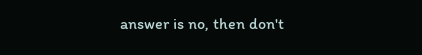answer is no, then don't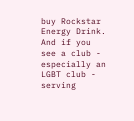buy Rockstar Energy Drink. And if you see a club - especially an LGBT club - serving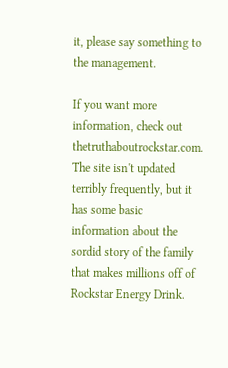it, please say something to the management.

If you want more information, check out thetruthaboutrockstar.com. The site isn't updated terribly frequently, but it has some basic information about the sordid story of the family that makes millions off of Rockstar Energy Drink.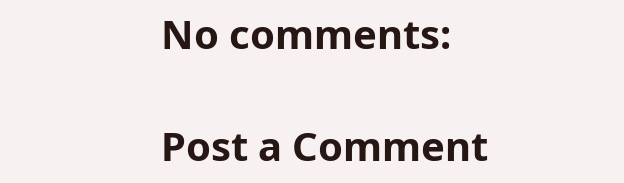No comments:

Post a Comment